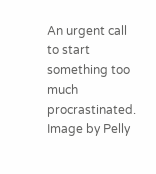An urgent call to start something too much procrastinated.
Image by Pelly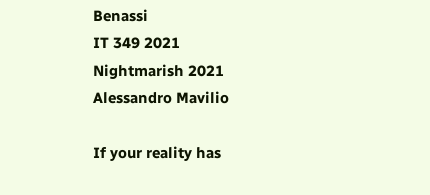Benassi
IT 349 2021
Nightmarish 2021
Alessandro Mavilio

If your reality has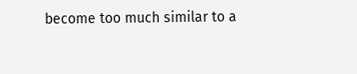become too much similar to a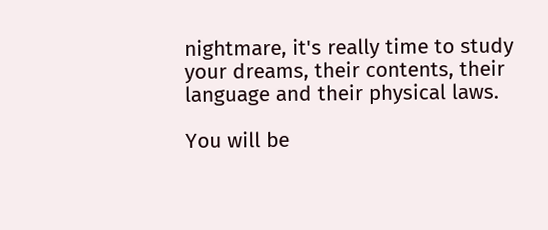nightmare, it's really time to study your dreams, their contents, their language and their physical laws.

You will be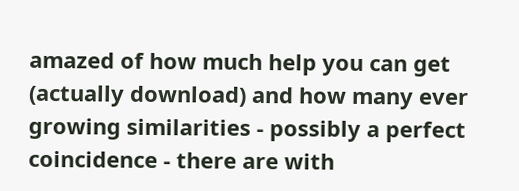amazed of how much help you can get (actually download) and how many ever growing similarities - possibly a perfect coincidence - there are with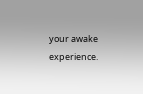your awake experience.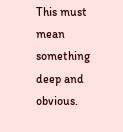This must mean something deep and obvious.